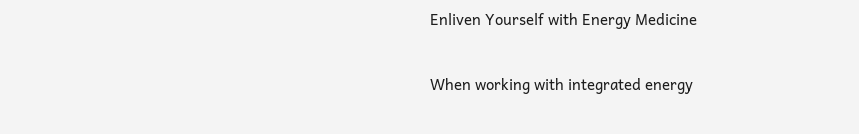Enliven Yourself with Energy Medicine

When working with integrated energy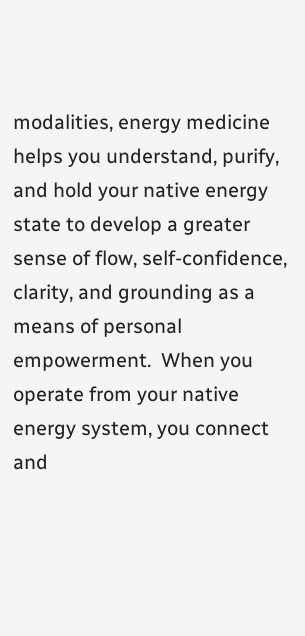modalities, energy medicine helps you understand, purify, and hold your native energy state to develop a greater sense of flow, self-confidence, clarity, and grounding as a means of personal empowerment.  When you operate from your native energy system, you connect and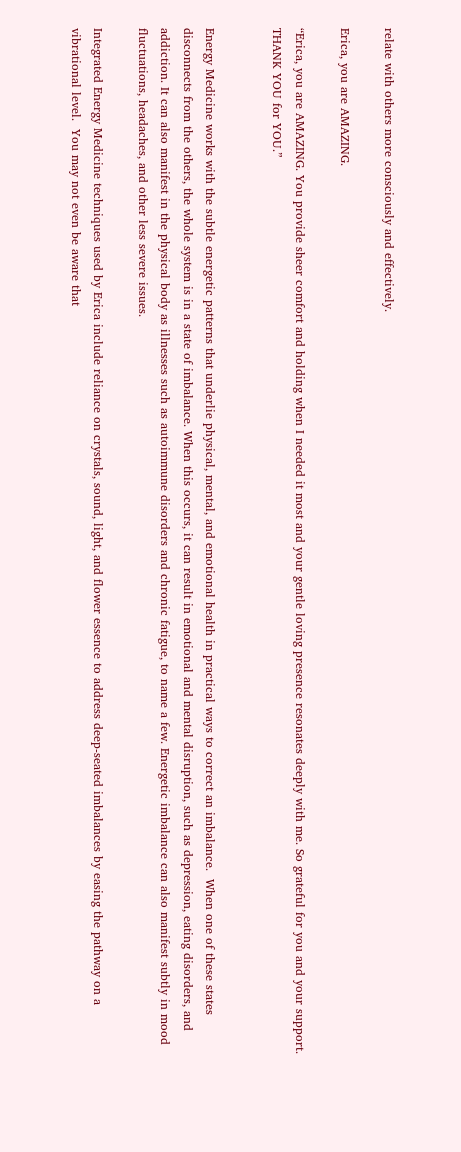relate with others more consciously and effectively.

Erica, you are AMAZING.

“Erica, you are AMAZING. You provide sheer comfort and holding when I needed it most and your gentle loving presence resonates deeply with me. So grateful for you and your support. THANK YOU for YOU.”


Energy Medicine works with the subtle energetic patterns that underlie physical, mental, and emotional health in practical ways to correct an imbalance.  When one of these states disconnects from the others, the whole system is in a state of imbalance. When this occurs, it can result in emotional and mental disruption, such as depression, eating disorders, and addiction. It can also manifest in the physical body as illnesses such as autoimmune disorders and chronic fatigue, to name a few. Energetic imbalance can also manifest subtly in mood fluctuations, headaches, and other less severe issues.

Integrated Energy Medicine techniques used by Erica include reliance on crystals, sound, light, and flower essence to address deep-seated imbalances by easing the pathway on a vibrational level.  You may not even be aware that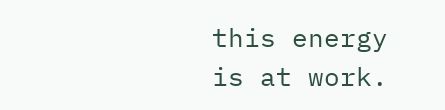this energy is at work.